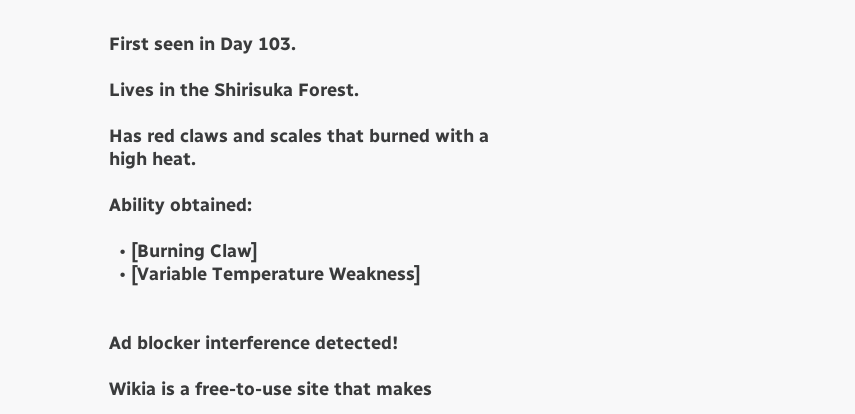First seen in Day 103.

Lives in the Shirisuka Forest.

Has red claws and scales that burned with a high heat.

Ability obtained:

  • [Burning Claw]
  • [Variable Temperature Weakness]


Ad blocker interference detected!

Wikia is a free-to-use site that makes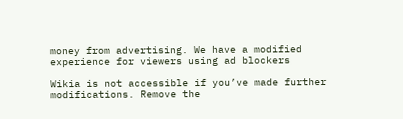money from advertising. We have a modified experience for viewers using ad blockers

Wikia is not accessible if you’ve made further modifications. Remove the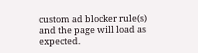custom ad blocker rule(s) and the page will load as expected.